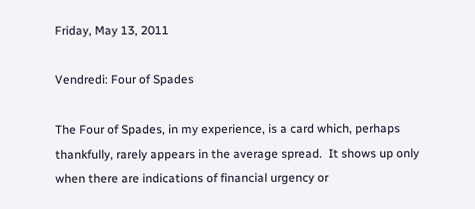Friday, May 13, 2011

Vendredi: Four of Spades

The Four of Spades, in my experience, is a card which, perhaps thankfully, rarely appears in the average spread.  It shows up only when there are indications of financial urgency or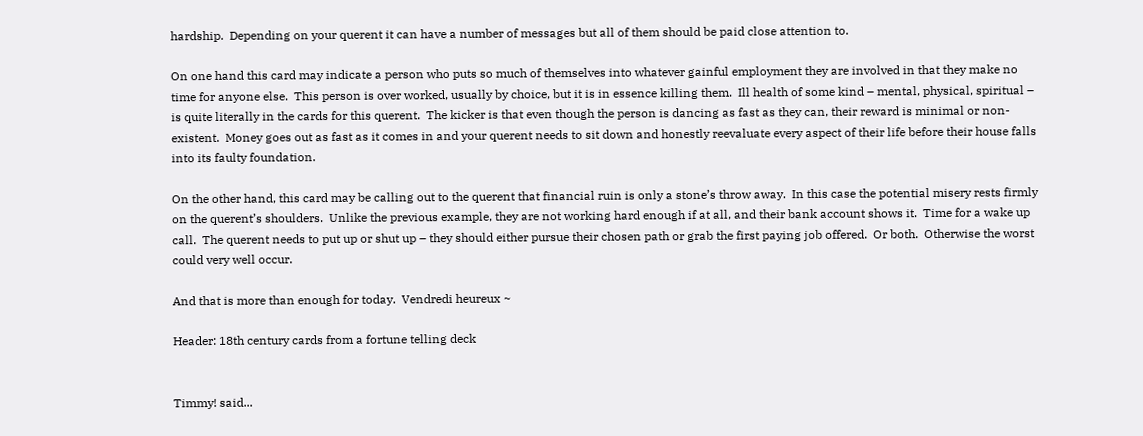hardship.  Depending on your querent it can have a number of messages but all of them should be paid close attention to.

On one hand this card may indicate a person who puts so much of themselves into whatever gainful employment they are involved in that they make no time for anyone else.  This person is over worked, usually by choice, but it is in essence killing them.  Ill health of some kind – mental, physical, spiritual – is quite literally in the cards for this querent.  The kicker is that even though the person is dancing as fast as they can, their reward is minimal or non-existent.  Money goes out as fast as it comes in and your querent needs to sit down and honestly reevaluate every aspect of their life before their house falls into its faulty foundation.

On the other hand, this card may be calling out to the querent that financial ruin is only a stone’s throw away.  In this case the potential misery rests firmly on the querent’s shoulders.  Unlike the previous example, they are not working hard enough if at all, and their bank account shows it.  Time for a wake up call.  The querent needs to put up or shut up – they should either pursue their chosen path or grab the first paying job offered.  Or both.  Otherwise the worst could very well occur.

And that is more than enough for today.  Vendredi heureux ~

Header: 18th century cards from a fortune telling deck


Timmy! said...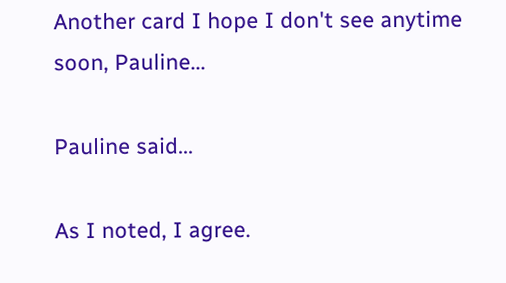Another card I hope I don't see anytime soon, Pauline...

Pauline said...

As I noted, I agree.